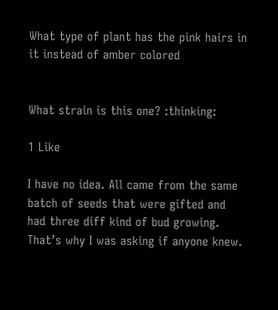What type of plant has the pink hairs in it instead of amber colored


What strain is this one? :thinking:

1 Like

I have no idea. All came from the same batch of seeds that were gifted and had three diff kind of bud growing. That’s why I was asking if anyone knew.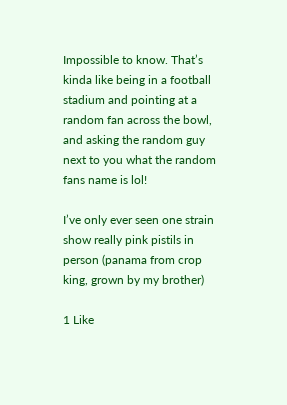Impossible to know. That’s kinda like being in a football stadium and pointing at a random fan across the bowl, and asking the random guy next to you what the random fans name is lol!

I’ve only ever seen one strain show really pink pistils in person (panama from crop king, grown by my brother)

1 Like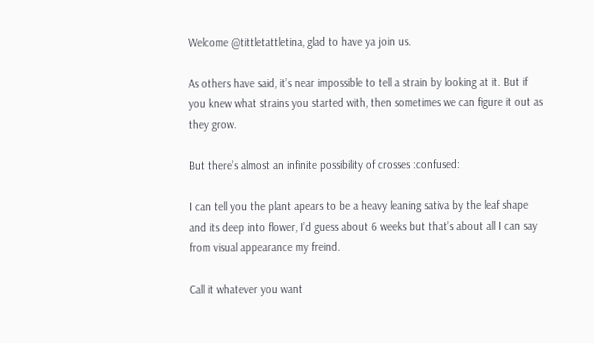Welcome @tittletattletina, glad to have ya join us.

As others have said, it’s near impossible to tell a strain by looking at it. But if you knew what strains you started with, then sometimes we can figure it out as they grow.

But there’s almost an infinite possibility of crosses :confused:

I can tell you the plant apears to be a heavy leaning sativa by the leaf shape and its deep into flower, I’d guess about 6 weeks but that’s about all I can say from visual appearance my freind.

Call it whatever you want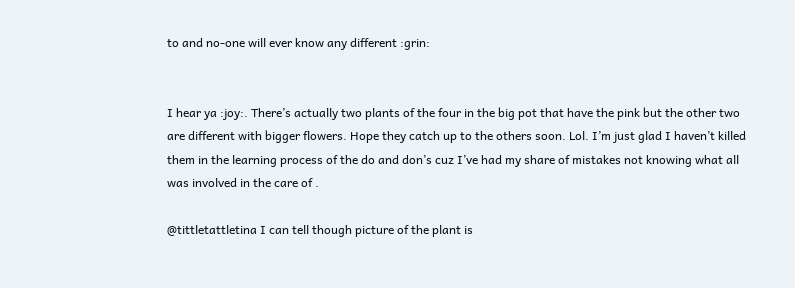to and no-one will ever know any different :grin:


I hear ya :joy:. There’s actually two plants of the four in the big pot that have the pink but the other two are different with bigger flowers. Hope they catch up to the others soon. Lol. I’m just glad I haven’t killed them in the learning process of the do and don’s cuz I’ve had my share of mistakes not knowing what all was involved in the care of .

@tittletattletina I can tell though picture of the plant is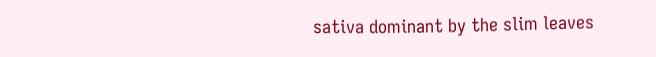sativa dominant by the slim leaves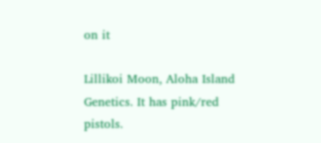on it

Lillikoi Moon, Aloha Island Genetics. It has pink/red pistols.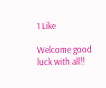1 Like

Welcome good luck with all!!